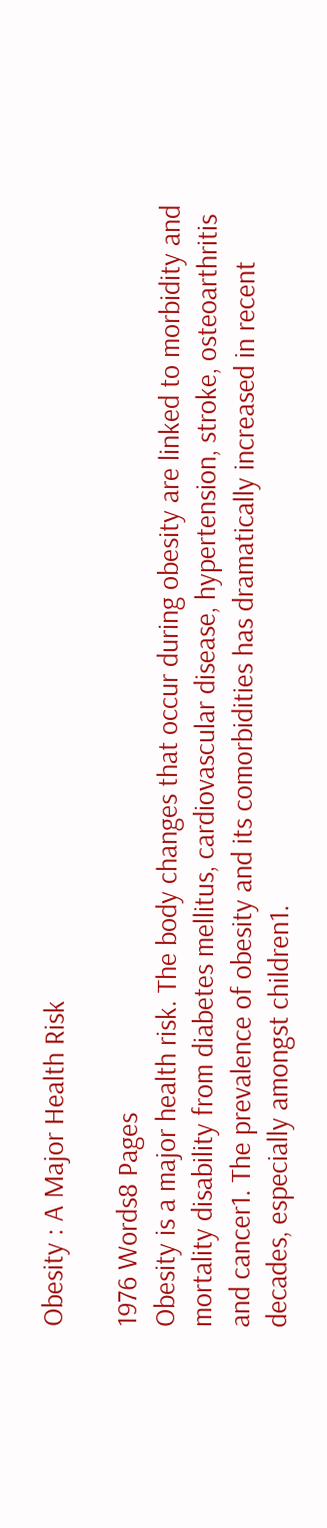Obesity : A Major Health Risk

1976 Words8 Pages
Obesity is a major health risk. The body changes that occur during obesity are linked to morbidity and mortality disability from diabetes mellitus, cardiovascular disease, hypertension, stroke, osteoarthritis and cancer1. The prevalence of obesity and its comorbidities has dramatically increased in recent decades, especially amongst children1.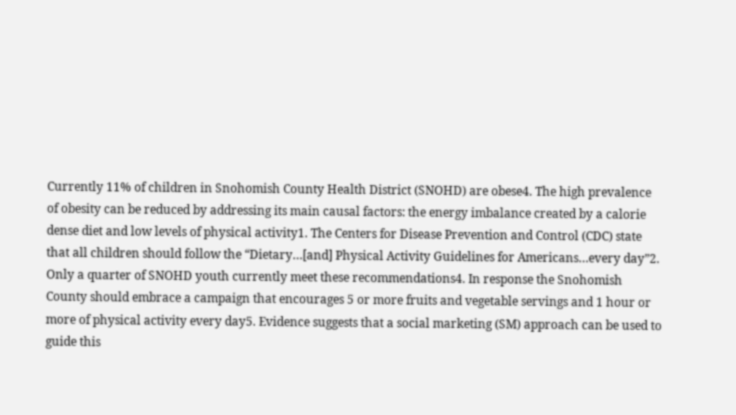Currently 11% of children in Snohomish County Health District (SNOHD) are obese4. The high prevalence of obesity can be reduced by addressing its main causal factors: the energy imbalance created by a calorie dense diet and low levels of physical activity1. The Centers for Disease Prevention and Control (CDC) state that all children should follow the “Dietary…[and] Physical Activity Guidelines for Americans…every day”2. Only a quarter of SNOHD youth currently meet these recommendations4. In response the Snohomish County should embrace a campaign that encourages 5 or more fruits and vegetable servings and 1 hour or more of physical activity every day5. Evidence suggests that a social marketing (SM) approach can be used to guide this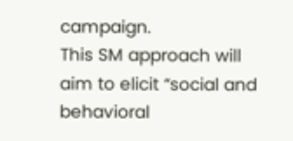campaign.
This SM approach will aim to elicit “social and behavioral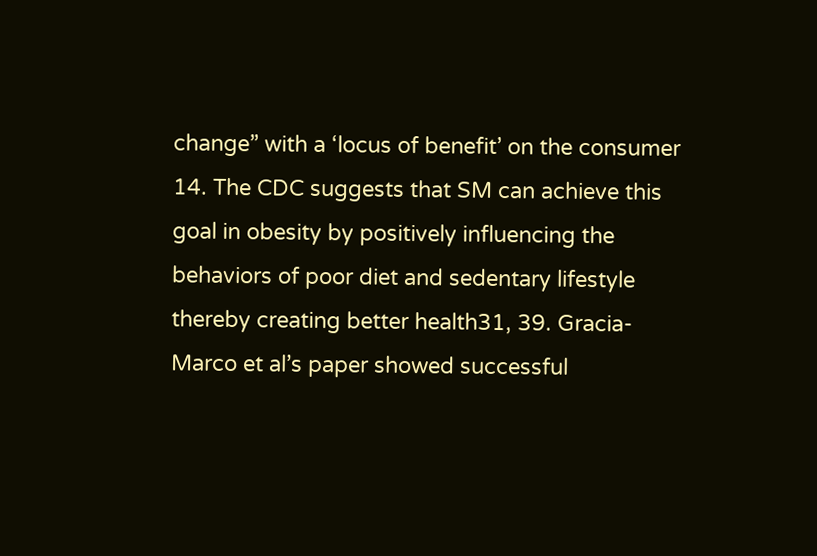change” with a ‘locus of benefit’ on the consumer 14. The CDC suggests that SM can achieve this goal in obesity by positively influencing the behaviors of poor diet and sedentary lifestyle thereby creating better health31, 39. Gracia-Marco et al’s paper showed successful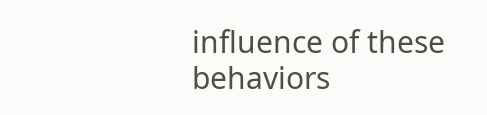influence of these behaviors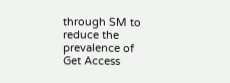through SM to reduce the prevalence of
Get Access